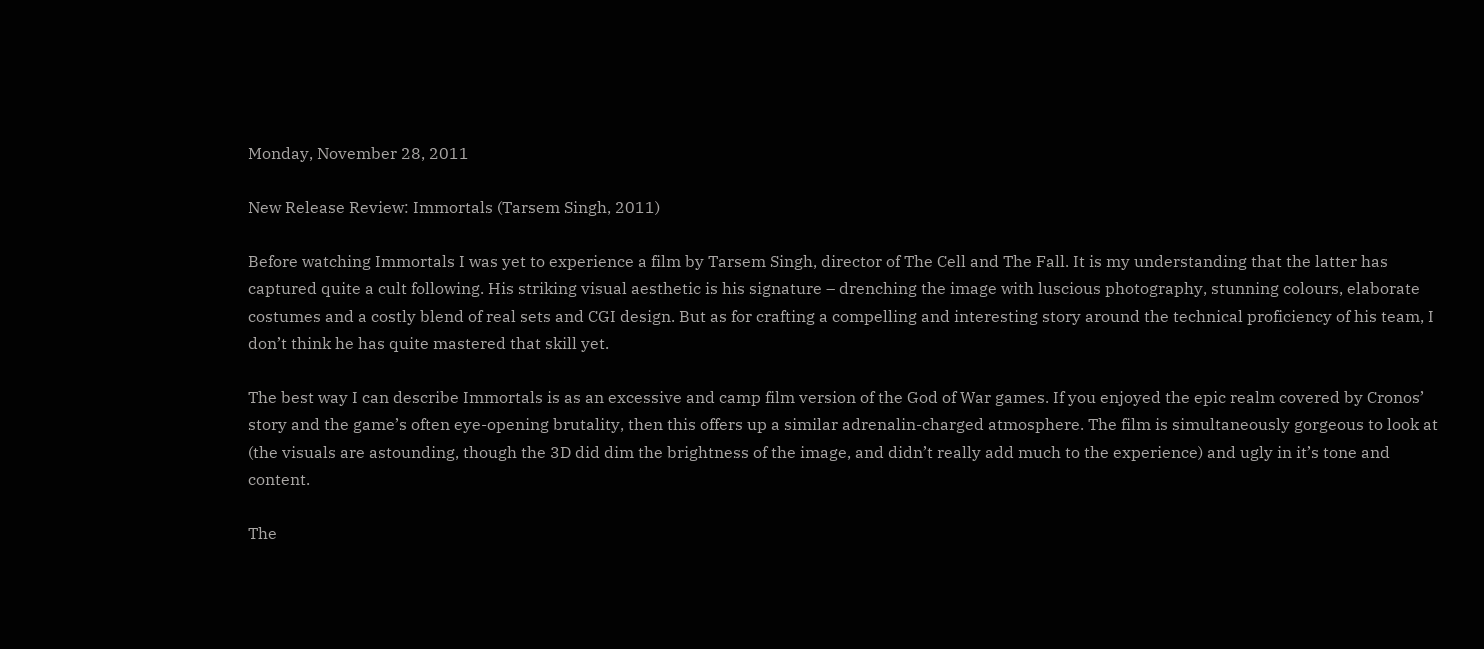Monday, November 28, 2011

New Release Review: Immortals (Tarsem Singh, 2011)

Before watching Immortals I was yet to experience a film by Tarsem Singh, director of The Cell and The Fall. It is my understanding that the latter has captured quite a cult following. His striking visual aesthetic is his signature – drenching the image with luscious photography, stunning colours, elaborate costumes and a costly blend of real sets and CGI design. But as for crafting a compelling and interesting story around the technical proficiency of his team, I don’t think he has quite mastered that skill yet.

The best way I can describe Immortals is as an excessive and camp film version of the God of War games. If you enjoyed the epic realm covered by Cronos’ story and the game’s often eye-opening brutality, then this offers up a similar adrenalin-charged atmosphere. The film is simultaneously gorgeous to look at (the visuals are astounding, though the 3D did dim the brightness of the image, and didn’t really add much to the experience) and ugly in it’s tone and content.

The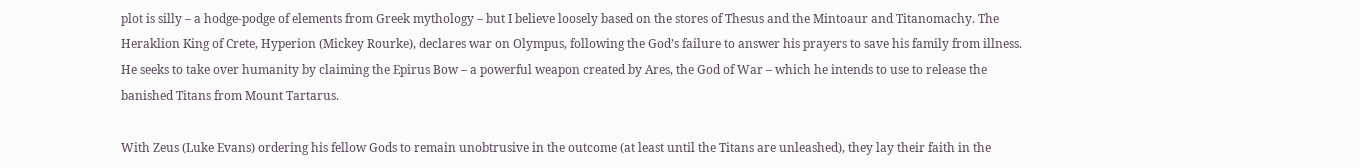plot is silly – a hodge-podge of elements from Greek mythology – but I believe loosely based on the stores of Thesus and the Mintoaur and Titanomachy. The Heraklion King of Crete, Hyperion (Mickey Rourke), declares war on Olympus, following the God’s failure to answer his prayers to save his family from illness. He seeks to take over humanity by claiming the Epirus Bow – a powerful weapon created by Ares, the God of War – which he intends to use to release the banished Titans from Mount Tartarus.

With Zeus (Luke Evans) ordering his fellow Gods to remain unobtrusive in the outcome (at least until the Titans are unleashed), they lay their faith in the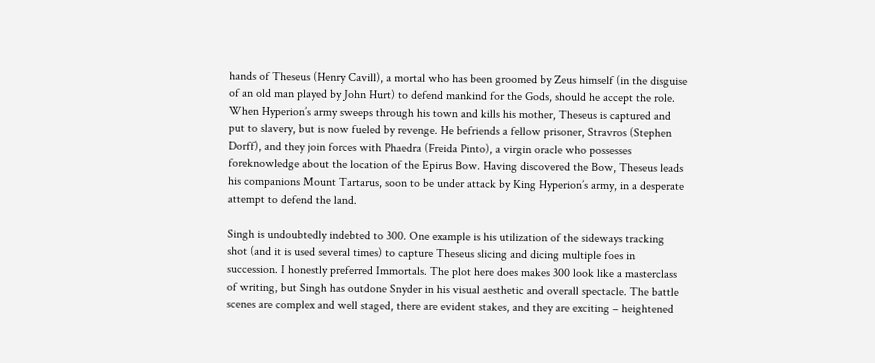hands of Theseus (Henry Cavill), a mortal who has been groomed by Zeus himself (in the disguise of an old man played by John Hurt) to defend mankind for the Gods, should he accept the role. When Hyperion’s army sweeps through his town and kills his mother, Theseus is captured and put to slavery, but is now fueled by revenge. He befriends a fellow prisoner, Stravros (Stephen Dorff), and they join forces with Phaedra (Freida Pinto), a virgin oracle who possesses foreknowledge about the location of the Epirus Bow. Having discovered the Bow, Theseus leads his companions Mount Tartarus, soon to be under attack by King Hyperion’s army, in a desperate attempt to defend the land.

Singh is undoubtedly indebted to 300. One example is his utilization of the sideways tracking shot (and it is used several times) to capture Theseus slicing and dicing multiple foes in succession. I honestly preferred Immortals. The plot here does makes 300 look like a masterclass of writing, but Singh has outdone Snyder in his visual aesthetic and overall spectacle. The battle scenes are complex and well staged, there are evident stakes, and they are exciting – heightened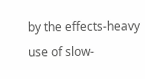by the effects-heavy use of slow-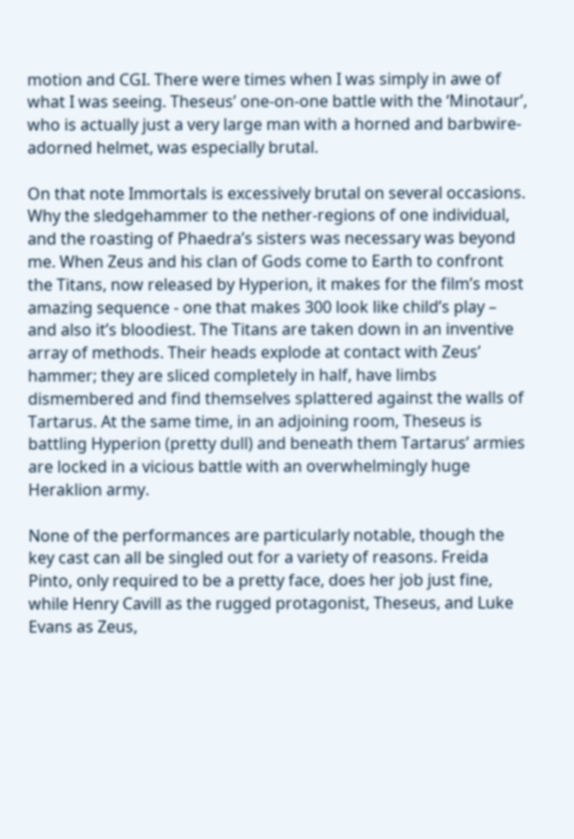motion and CGI. There were times when I was simply in awe of what I was seeing. Theseus’ one-on-one battle with the ‘Minotaur’, who is actually just a very large man with a horned and barbwire-adorned helmet, was especially brutal.

On that note Immortals is excessively brutal on several occasions. Why the sledgehammer to the nether-regions of one individual, and the roasting of Phaedra’s sisters was necessary was beyond me. When Zeus and his clan of Gods come to Earth to confront the Titans, now released by Hyperion, it makes for the film’s most amazing sequence - one that makes 300 look like child’s play – and also it’s bloodiest. The Titans are taken down in an inventive array of methods. Their heads explode at contact with Zeus’ hammer; they are sliced completely in half, have limbs dismembered and find themselves splattered against the walls of Tartarus. At the same time, in an adjoining room, Theseus is battling Hyperion (pretty dull) and beneath them Tartarus’ armies are locked in a vicious battle with an overwhelmingly huge Heraklion army.

None of the performances are particularly notable, though the key cast can all be singled out for a variety of reasons. Freida Pinto, only required to be a pretty face, does her job just fine, while Henry Cavill as the rugged protagonist, Theseus, and Luke Evans as Zeus,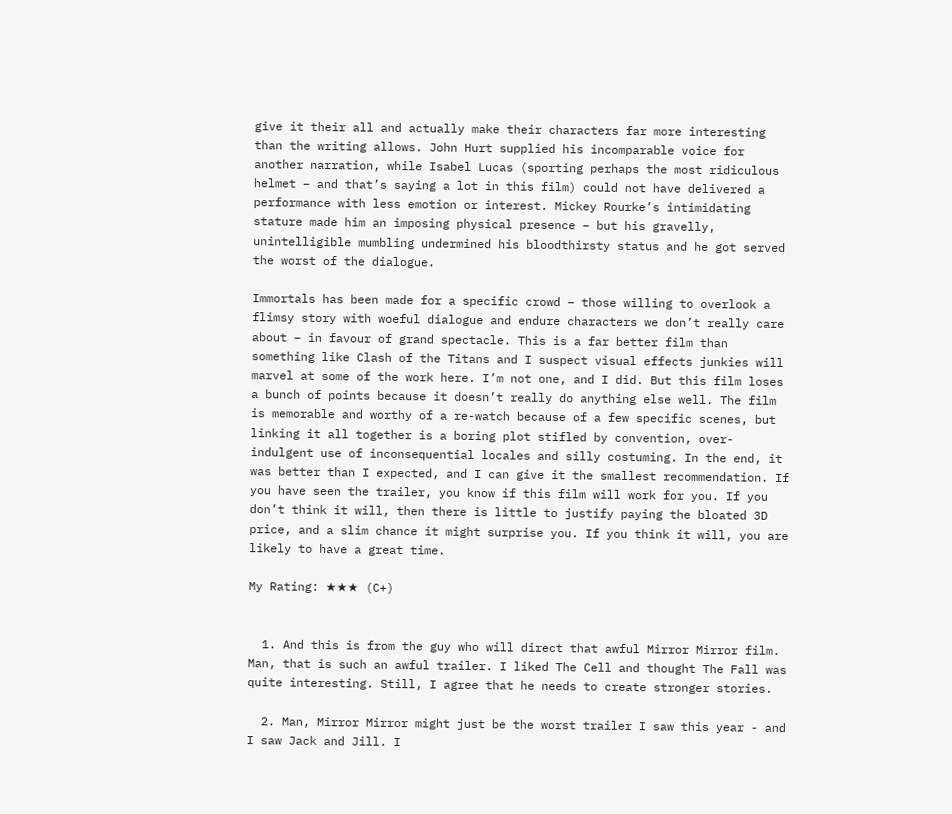give it their all and actually make their characters far more interesting than the writing allows. John Hurt supplied his incomparable voice for another narration, while Isabel Lucas (sporting perhaps the most ridiculous helmet – and that’s saying a lot in this film) could not have delivered a performance with less emotion or interest. Mickey Rourke’s intimidating stature made him an imposing physical presence – but his gravelly, unintelligible mumbling undermined his bloodthirsty status and he got served the worst of the dialogue.

Immortals has been made for a specific crowd – those willing to overlook a flimsy story with woeful dialogue and endure characters we don’t really care about – in favour of grand spectacle. This is a far better film than something like Clash of the Titans and I suspect visual effects junkies will marvel at some of the work here. I’m not one, and I did. But this film loses a bunch of points because it doesn’t really do anything else well. The film is memorable and worthy of a re-watch because of a few specific scenes, but linking it all together is a boring plot stifled by convention, over-indulgent use of inconsequential locales and silly costuming. In the end, it was better than I expected, and I can give it the smallest recommendation. If you have seen the trailer, you know if this film will work for you. If you don’t think it will, then there is little to justify paying the bloated 3D price, and a slim chance it might surprise you. If you think it will, you are likely to have a great time.

My Rating: ★★★ (C+)


  1. And this is from the guy who will direct that awful Mirror Mirror film. Man, that is such an awful trailer. I liked The Cell and thought The Fall was quite interesting. Still, I agree that he needs to create stronger stories.

  2. Man, Mirror Mirror might just be the worst trailer I saw this year - and I saw Jack and Jill. I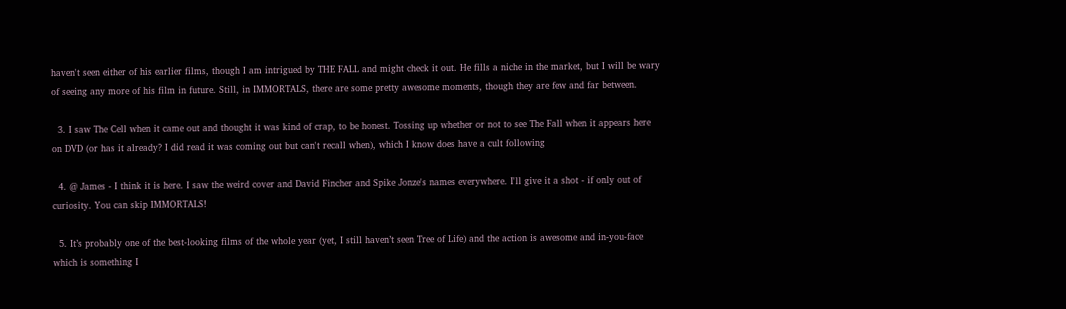haven't seen either of his earlier films, though I am intrigued by THE FALL and might check it out. He fills a niche in the market, but I will be wary of seeing any more of his film in future. Still, in IMMORTALS, there are some pretty awesome moments, though they are few and far between.

  3. I saw The Cell when it came out and thought it was kind of crap, to be honest. Tossing up whether or not to see The Fall when it appears here on DVD (or has it already? I did read it was coming out but can't recall when), which I know does have a cult following

  4. @ James - I think it is here. I saw the weird cover and David Fincher and Spike Jonze's names everywhere. I'll give it a shot - if only out of curiosity. You can skip IMMORTALS!

  5. It’s probably one of the best-looking films of the whole year (yet, I still haven’t seen Tree of Life) and the action is awesome and in-you-face which is something I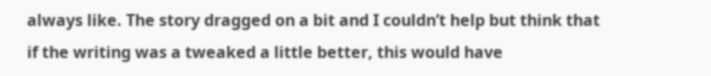always like. The story dragged on a bit and I couldn’t help but think that if the writing was a tweaked a little better, this would have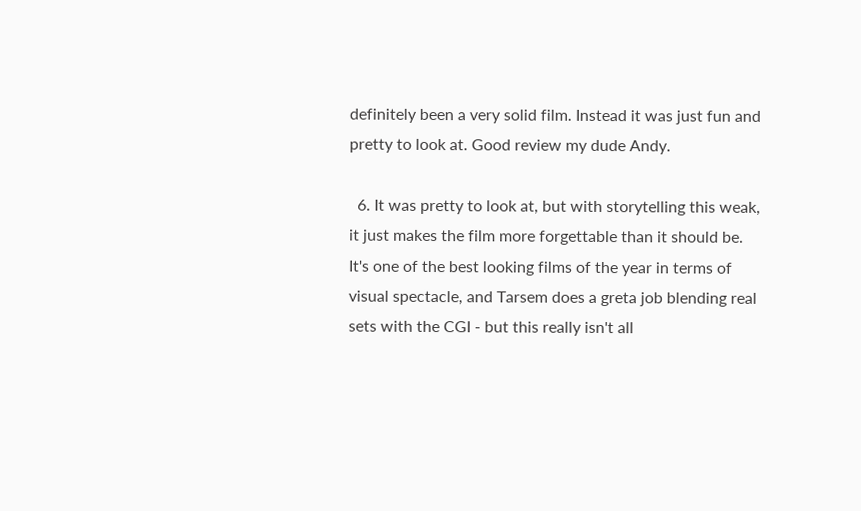definitely been a very solid film. Instead it was just fun and pretty to look at. Good review my dude Andy.

  6. It was pretty to look at, but with storytelling this weak, it just makes the film more forgettable than it should be. It's one of the best looking films of the year in terms of visual spectacle, and Tarsem does a greta job blending real sets with the CGI - but this really isn't all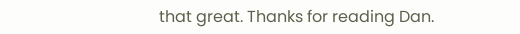that great. Thanks for reading Dan.